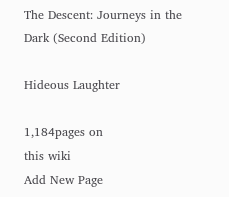The Descent: Journeys in the Dark (Second Edition)

Hideous Laughter

1,184pages on
this wiki
Add New Page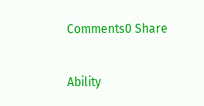Comments0 Share

Ability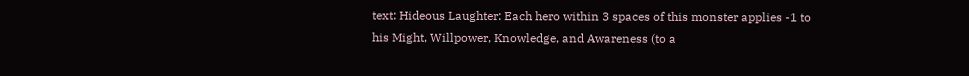text: Hideous Laughter: Each hero within 3 spaces of this monster applies -1 to his Might, Willpower, Knowledge, and Awareness (to a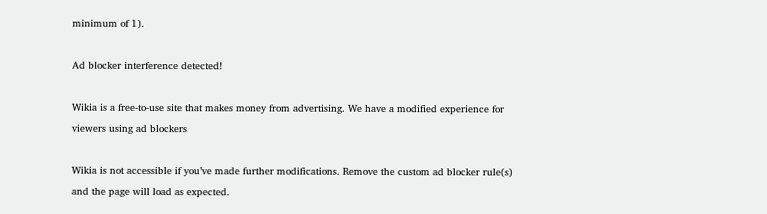minimum of 1).

Ad blocker interference detected!

Wikia is a free-to-use site that makes money from advertising. We have a modified experience for viewers using ad blockers

Wikia is not accessible if you’ve made further modifications. Remove the custom ad blocker rule(s) and the page will load as expected.